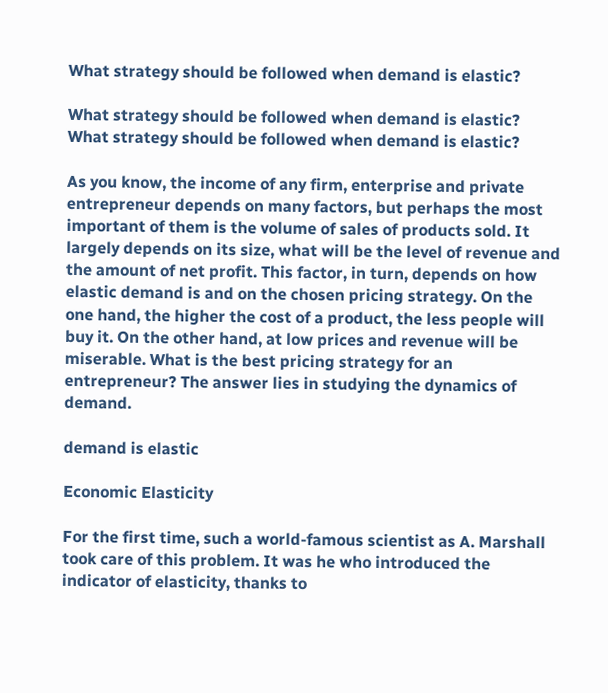What strategy should be followed when demand is elastic?

What strategy should be followed when demand is elastic?
What strategy should be followed when demand is elastic?

As you know, the income of any firm, enterprise and private entrepreneur depends on many factors, but perhaps the most important of them is the volume of sales of products sold. It largely depends on its size, what will be the level of revenue and the amount of net profit. This factor, in turn, depends on how elastic demand is and on the chosen pricing strategy. On the one hand, the higher the cost of a product, the less people will buy it. On the other hand, at low prices and revenue will be miserable. What is the best pricing strategy for an entrepreneur? The answer lies in studying the dynamics of demand.

demand is elastic

Economic Elasticity

For the first time, such a world-famous scientist as A. Marshall took care of this problem. It was he who introduced the indicator of elasticity, thanks to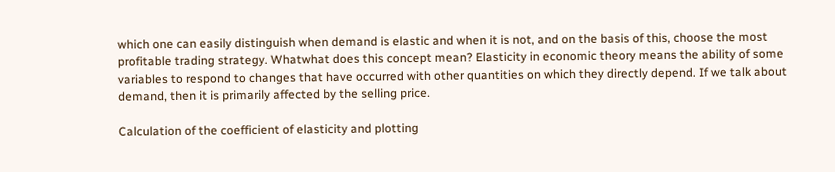which one can easily distinguish when demand is elastic and when it is not, and on the basis of this, choose the most profitable trading strategy. Whatwhat does this concept mean? Elasticity in economic theory means the ability of some variables to respond to changes that have occurred with other quantities on which they directly depend. If we talk about demand, then it is primarily affected by the selling price.

Calculation of the coefficient of elasticity and plotting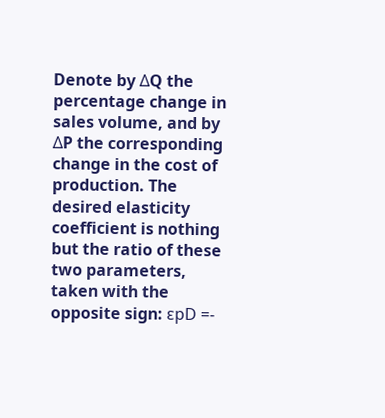Denote by ΔQ the percentage change in sales volume, and by ΔP the corresponding change in the cost of production. The desired elasticity coefficient is nothing but the ratio of these two parameters, taken with the opposite sign: εрD =-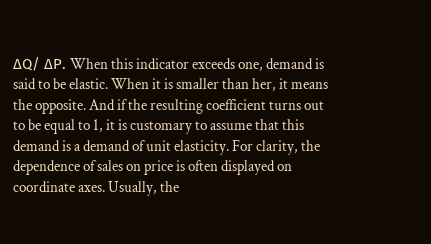ΔQ/ ΔP. When this indicator exceeds one, demand is said to be elastic. When it is smaller than her, it means the opposite. And if the resulting coefficient turns out to be equal to 1, it is customary to assume that this demand is a demand of unit elasticity. For clarity, the dependence of sales on price is often displayed on coordinate axes. Usually, the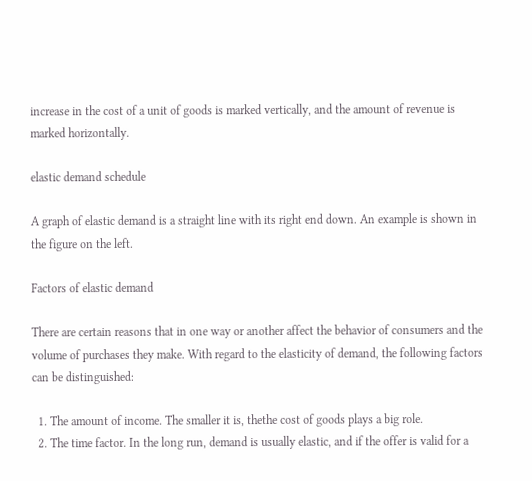increase in the cost of a unit of goods is marked vertically, and the amount of revenue is marked horizontally.

elastic demand schedule

A graph of elastic demand is a straight line with its right end down. An example is shown in the figure on the left.

Factors of elastic demand

There are certain reasons that in one way or another affect the behavior of consumers and the volume of purchases they make. With regard to the elasticity of demand, the following factors can be distinguished:

  1. The amount of income. The smaller it is, thethe cost of goods plays a big role.
  2. The time factor. In the long run, demand is usually elastic, and if the offer is valid for a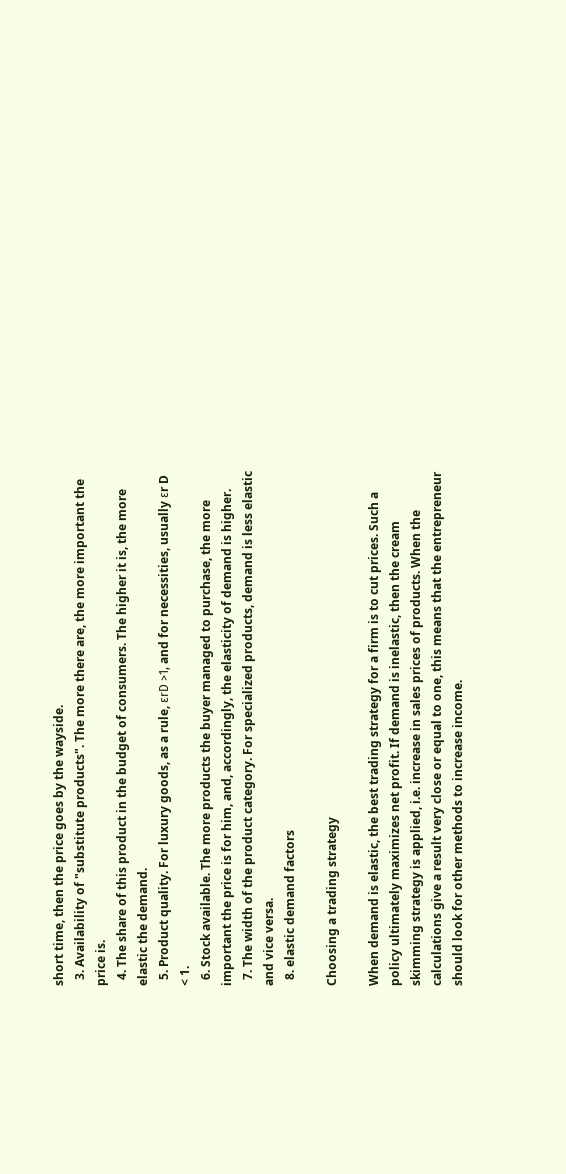short time, then the price goes by the wayside.
  3. Availability of "substitute products". The more there are, the more important the price is.
  4. The share of this product in the budget of consumers. The higher it is, the more elastic the demand.
  5. Product quality. For luxury goods, as a rule, εrD >1, and for necessities, usually εr D < 1.
  6. Stock available. The more products the buyer managed to purchase, the more important the price is for him, and, accordingly, the elasticity of demand is higher.
  7. The width of the product category. For specialized products, demand is less elastic and vice versa.
  8. elastic demand factors

Choosing a trading strategy

When demand is elastic, the best trading strategy for a firm is to cut prices. Such a policy ultimately maximizes net profit. If demand is inelastic, then the cream skimming strategy is applied, i.e. increase in sales prices of products. When the calculations give a result very close or equal to one, this means that the entrepreneur should look for other methods to increase income.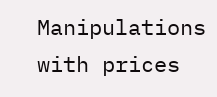Manipulations with prices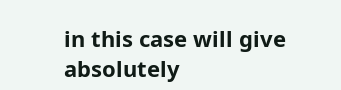in this case will give absolutely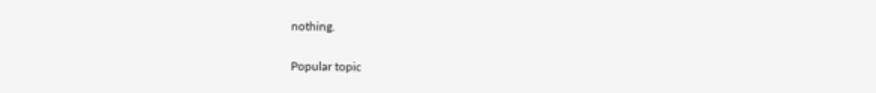nothing.

Popular topic